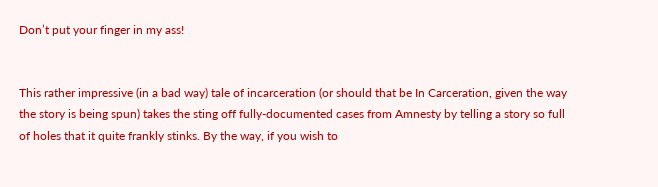Don’t put your finger in my ass!


This rather impressive (in a bad way) tale of incarceration (or should that be In Carceration, given the way the story is being spun) takes the sting off fully-documented cases from Amnesty by telling a story so full of holes that it quite frankly stinks. By the way, if you wish to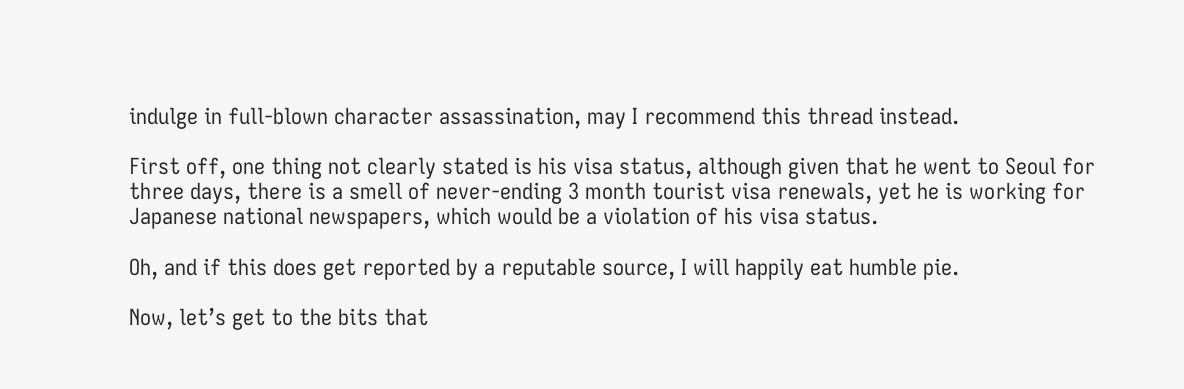indulge in full-blown character assassination, may I recommend this thread instead.

First off, one thing not clearly stated is his visa status, although given that he went to Seoul for three days, there is a smell of never-ending 3 month tourist visa renewals, yet he is working for Japanese national newspapers, which would be a violation of his visa status.

Oh, and if this does get reported by a reputable source, I will happily eat humble pie.

Now, let’s get to the bits that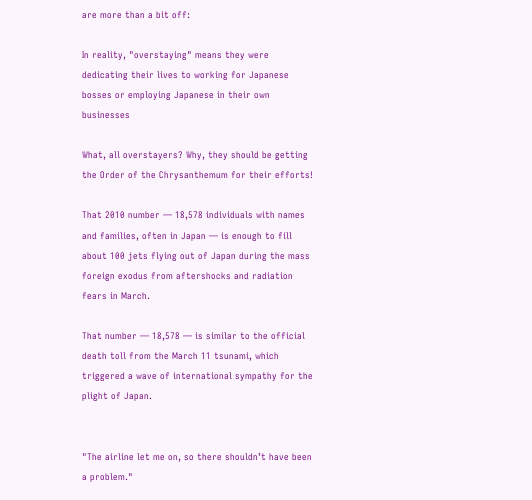are more than a bit off:

In reality, "overstaying" means they were dedicating their lives to working for Japanese bosses or employing Japanese in their own businesses

What, all overstayers? Why, they should be getting the Order of the Chrysanthemum for their efforts!

That 2010 number — 18,578 individuals with names and families, often in Japan — is enough to fill  about 100 jets flying out of Japan during the mass foreign exodus from aftershocks and radiation fears in March.

That number — 18,578 — is similar to the official death toll from the March 11 tsunami, which triggered a wave of international sympathy for the plight of Japan.


"The airline let me on, so there shouldn’t have been a problem."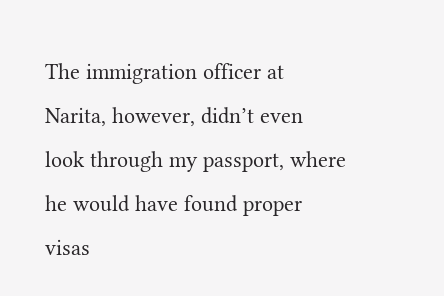The immigration officer at Narita, however, didn’t even look through my passport, where he would have found proper visas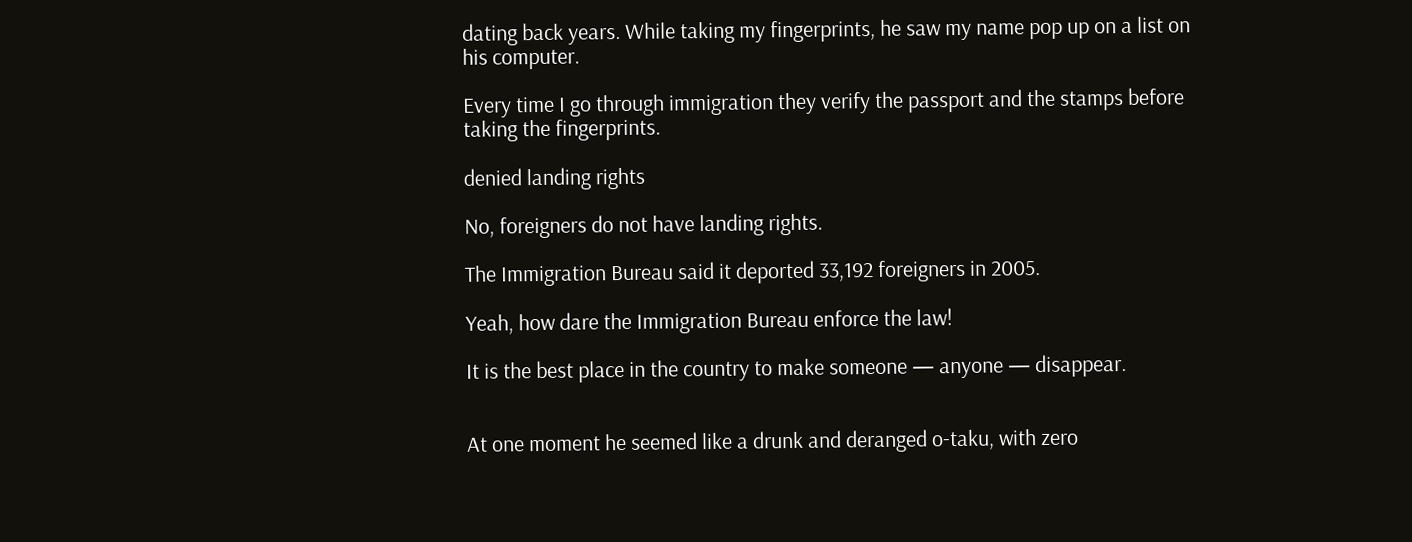dating back years. While taking my fingerprints, he saw my name pop up on a list on his computer.

Every time I go through immigration they verify the passport and the stamps before taking the fingerprints.

denied landing rights

No, foreigners do not have landing rights.

The Immigration Bureau said it deported 33,192 foreigners in 2005.

Yeah, how dare the Immigration Bureau enforce the law!

It is the best place in the country to make someone — anyone — disappear.


At one moment he seemed like a drunk and deranged o-taku, with zero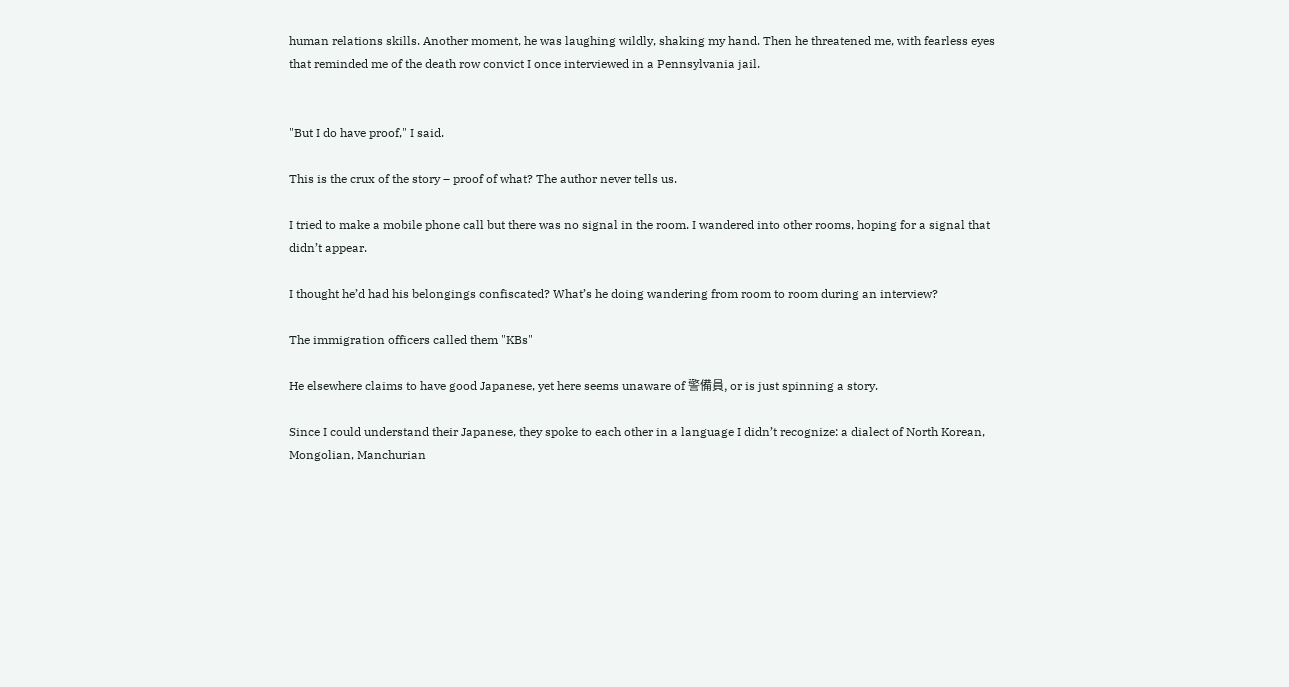human relations skills. Another moment, he was laughing wildly, shaking my hand. Then he threatened me, with fearless eyes that reminded me of the death row convict I once interviewed in a Pennsylvania jail.


"But I do have proof," I said.

This is the crux of the story – proof of what? The author never tells us.

I tried to make a mobile phone call but there was no signal in the room. I wandered into other rooms, hoping for a signal that didn’t appear.

I thought he’d had his belongings confiscated? What’s he doing wandering from room to room during an interview?

The immigration officers called them "KBs"

He elsewhere claims to have good Japanese, yet here seems unaware of 警備員, or is just spinning a story.

Since I could understand their Japanese, they spoke to each other in a language I didn’t recognize: a dialect of North Korean, Mongolian, Manchurian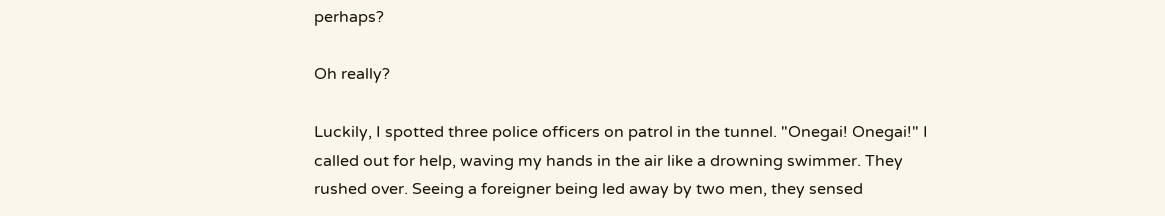perhaps?

Oh really?

Luckily, I spotted three police officers on patrol in the tunnel. "Onegai! Onegai!" I called out for help, waving my hands in the air like a drowning swimmer. They rushed over. Seeing a foreigner being led away by two men, they sensed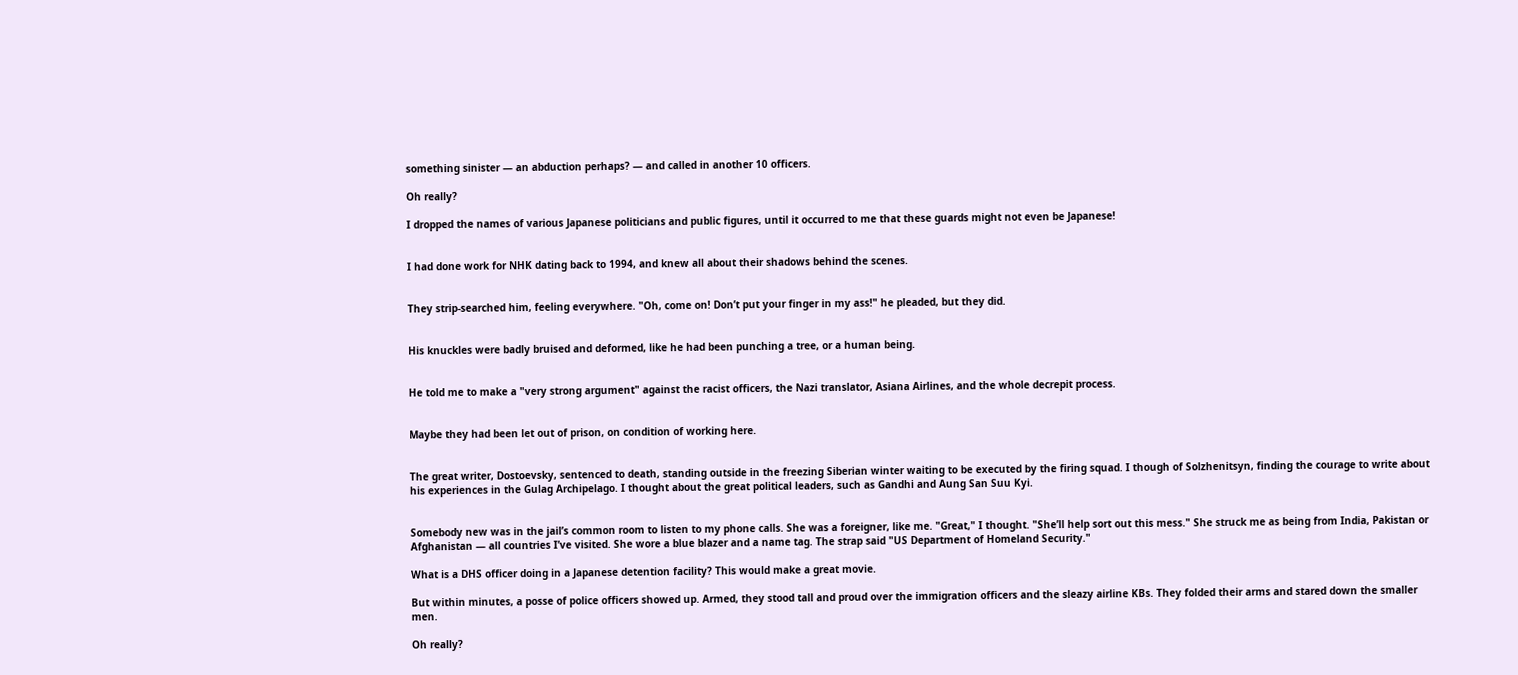something sinister — an abduction perhaps? — and called in another 10 officers.

Oh really?

I dropped the names of various Japanese politicians and public figures, until it occurred to me that these guards might not even be Japanese!


I had done work for NHK dating back to 1994, and knew all about their shadows behind the scenes.


They strip-searched him, feeling everywhere. "Oh, come on! Don’t put your finger in my ass!" he pleaded, but they did.


His knuckles were badly bruised and deformed, like he had been punching a tree, or a human being.


He told me to make a "very strong argument" against the racist officers, the Nazi translator, Asiana Airlines, and the whole decrepit process.


Maybe they had been let out of prison, on condition of working here.


The great writer, Dostoevsky, sentenced to death, standing outside in the freezing Siberian winter waiting to be executed by the firing squad. I though of Solzhenitsyn, finding the courage to write about his experiences in the Gulag Archipelago. I thought about the great political leaders, such as Gandhi and Aung San Suu Kyi.


Somebody new was in the jail’s common room to listen to my phone calls. She was a foreigner, like me. "Great," I thought. "She’ll help sort out this mess." She struck me as being from India, Pakistan or Afghanistan — all countries I’ve visited. She wore a blue blazer and a name tag. The strap said "US Department of Homeland Security."

What is a DHS officer doing in a Japanese detention facility? This would make a great movie.

But within minutes, a posse of police officers showed up. Armed, they stood tall and proud over the immigration officers and the sleazy airline KBs. They folded their arms and stared down the smaller men.

Oh really?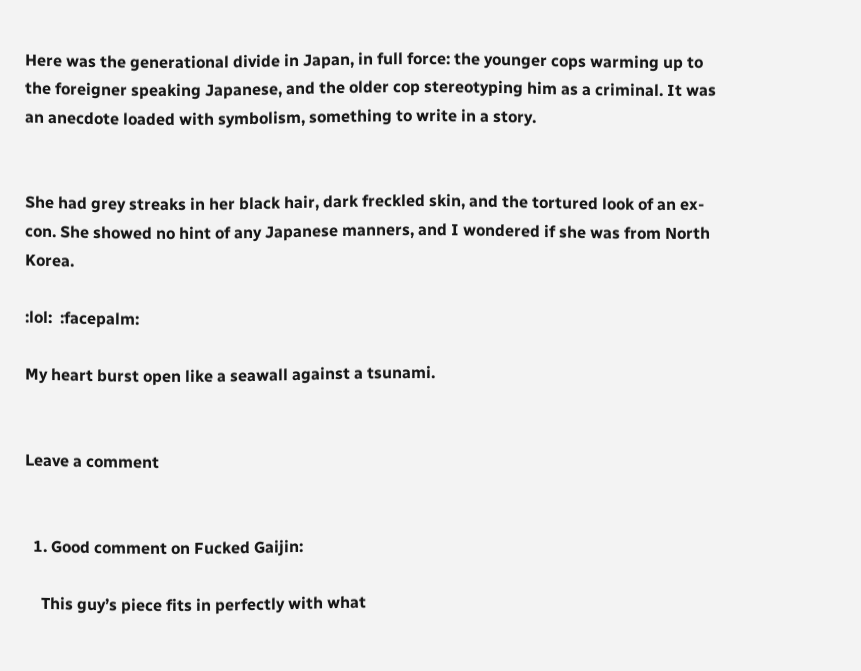Here was the generational divide in Japan, in full force: the younger cops warming up to the foreigner speaking Japanese, and the older cop stereotyping him as a criminal. It was an anecdote loaded with symbolism, something to write in a story.


She had grey streaks in her black hair, dark freckled skin, and the tortured look of an ex-con. She showed no hint of any Japanese manners, and I wondered if she was from North Korea.

:lol:  :facepalm:

My heart burst open like a seawall against a tsunami.


Leave a comment


  1. Good comment on Fucked Gaijin:

    This guy’s piece fits in perfectly with what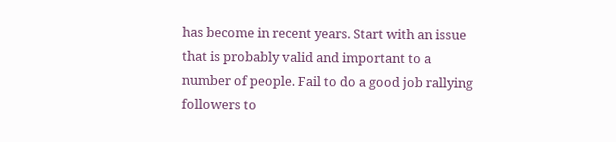has become in recent years. Start with an issue that is probably valid and important to a number of people. Fail to do a good job rallying followers to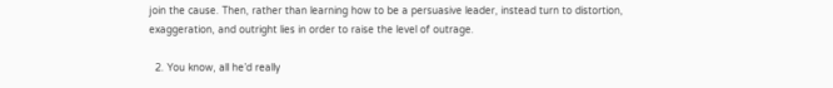join the cause. Then, rather than learning how to be a persuasive leader, instead turn to distortion, exaggeration, and outright lies in order to raise the level of outrage.

  2. You know, all he’d really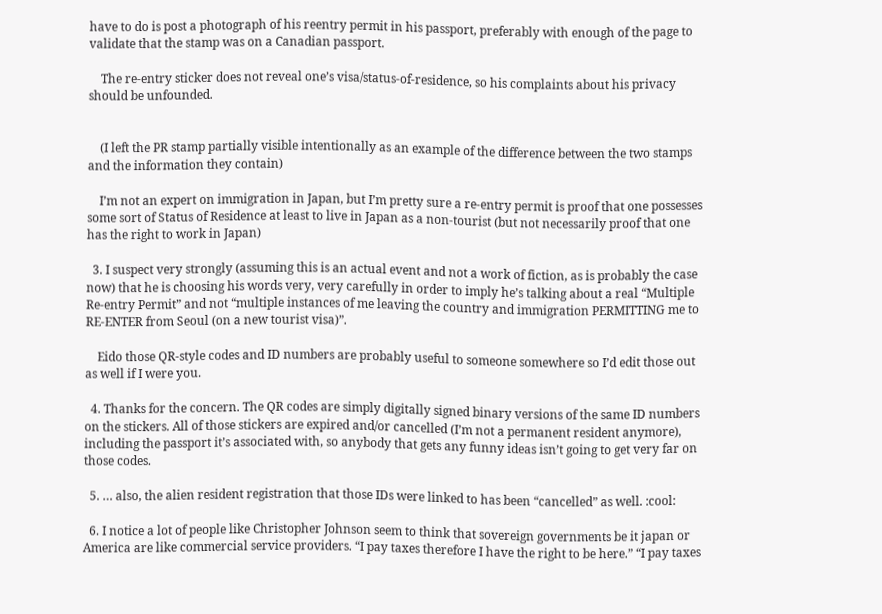have to do is post a photograph of his reentry permit in his passport, preferably with enough of the page to validate that the stamp was on a Canadian passport.

    The re-entry sticker does not reveal one’s visa/status-of-residence, so his complaints about his privacy should be unfounded.


    (I left the PR stamp partially visible intentionally as an example of the difference between the two stamps and the information they contain)

    I’m not an expert on immigration in Japan, but I’m pretty sure a re-entry permit is proof that one possesses some sort of Status of Residence at least to live in Japan as a non-tourist (but not necessarily proof that one has the right to work in Japan)

  3. I suspect very strongly (assuming this is an actual event and not a work of fiction, as is probably the case now) that he is choosing his words very, very carefully in order to imply he’s talking about a real “Multiple Re-entry Permit” and not “multiple instances of me leaving the country and immigration PERMITTING me to RE-ENTER from Seoul (on a new tourist visa)”.

    Eido those QR-style codes and ID numbers are probably useful to someone somewhere so I’d edit those out as well if I were you.

  4. Thanks for the concern. The QR codes are simply digitally signed binary versions of the same ID numbers on the stickers. All of those stickers are expired and/or cancelled (I’m not a permanent resident anymore), including the passport it’s associated with, so anybody that gets any funny ideas isn’t going to get very far on those codes.

  5. … also, the alien resident registration that those IDs were linked to has been “cancelled” as well. :cool:

  6. I notice a lot of people like Christopher Johnson seem to think that sovereign governments be it japan or America are like commercial service providers. “I pay taxes therefore I have the right to be here.” “I pay taxes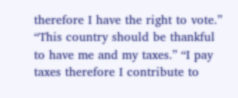therefore I have the right to vote.” “This country should be thankful to have me and my taxes.” “I pay taxes therefore I contribute to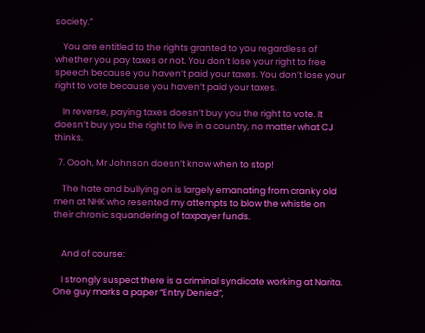society.”

    You are entitled to the rights granted to you regardless of whether you pay taxes or not. You don’t lose your right to free speech because you haven’t paid your taxes. You don’t lose your right to vote because you haven’t paid your taxes.

    In reverse, paying taxes doesn’t buy you the right to vote. It doesn’t buy you the right to live in a country, no matter what CJ thinks.

  7. Oooh, Mr Johnson doesn’t know when to stop!

    The hate and bullying on is largely emanating from cranky old men at NHK who resented my attempts to blow the whistle on their chronic squandering of taxpayer funds.


    And of course:

    I strongly suspect there is a criminal syndicate working at Narita. One guy marks a paper “Entry Denied”,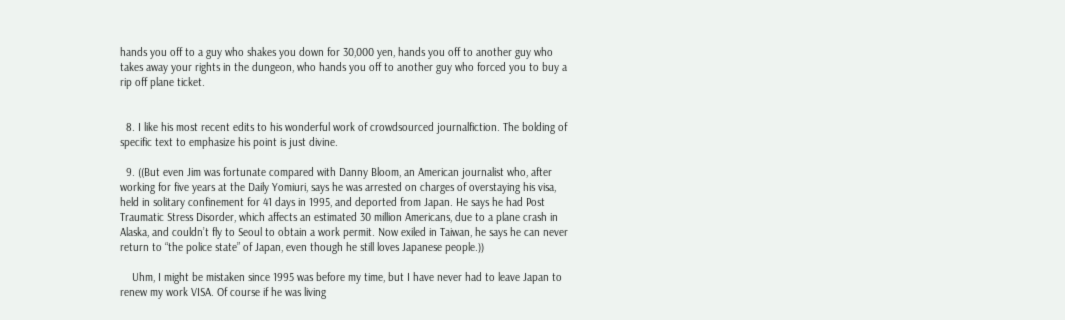hands you off to a guy who shakes you down for 30,000 yen, hands you off to another guy who takes away your rights in the dungeon, who hands you off to another guy who forced you to buy a rip off plane ticket.


  8. I like his most recent edits to his wonderful work of crowdsourced journalfiction. The bolding of specific text to emphasize his point is just divine.

  9. ((But even Jim was fortunate compared with Danny Bloom, an American journalist who, after working for five years at the Daily Yomiuri, says he was arrested on charges of overstaying his visa, held in solitary confinement for 41 days in 1995, and deported from Japan. He says he had Post Traumatic Stress Disorder, which affects an estimated 30 million Americans, due to a plane crash in Alaska, and couldn’t fly to Seoul to obtain a work permit. Now exiled in Taiwan, he says he can never return to “the police state” of Japan, even though he still loves Japanese people.))

    Uhm, I might be mistaken since 1995 was before my time, but I have never had to leave Japan to renew my work VISA. Of course if he was living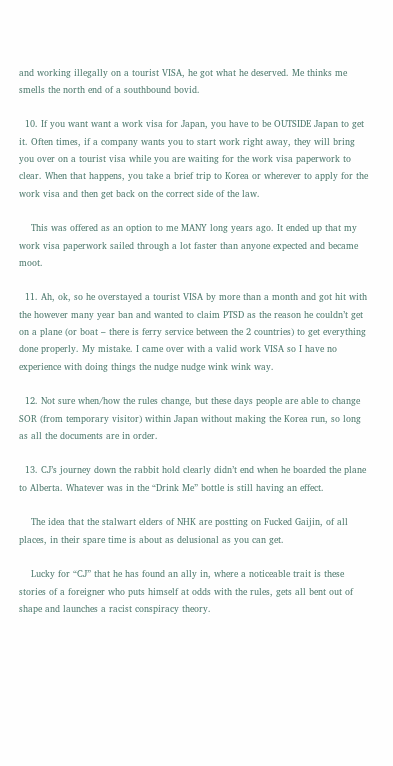and working illegally on a tourist VISA, he got what he deserved. Me thinks me smells the north end of a southbound bovid.

  10. If you want want a work visa for Japan, you have to be OUTSIDE Japan to get it. Often times, if a company wants you to start work right away, they will bring you over on a tourist visa while you are waiting for the work visa paperwork to clear. When that happens, you take a brief trip to Korea or wherever to apply for the work visa and then get back on the correct side of the law.

    This was offered as an option to me MANY long years ago. It ended up that my work visa paperwork sailed through a lot faster than anyone expected and became moot.

  11. Ah, ok, so he overstayed a tourist VISA by more than a month and got hit with the however many year ban and wanted to claim PTSD as the reason he couldn’t get on a plane (or boat – there is ferry service between the 2 countries) to get everything done properly. My mistake. I came over with a valid work VISA so I have no experience with doing things the nudge nudge wink wink way.

  12. Not sure when/how the rules change, but these days people are able to change SOR (from temporary visitor) within Japan without making the Korea run, so long as all the documents are in order.

  13. CJ’s journey down the rabbit hold clearly didn’t end when he boarded the plane to Alberta. Whatever was in the “Drink Me” bottle is still having an effect.

    The idea that the stalwart elders of NHK are postting on Fucked Gaijin, of all places, in their spare time is about as delusional as you can get.

    Lucky for “CJ” that he has found an ally in, where a noticeable trait is these stories of a foreigner who puts himself at odds with the rules, gets all bent out of shape and launches a racist conspiracy theory.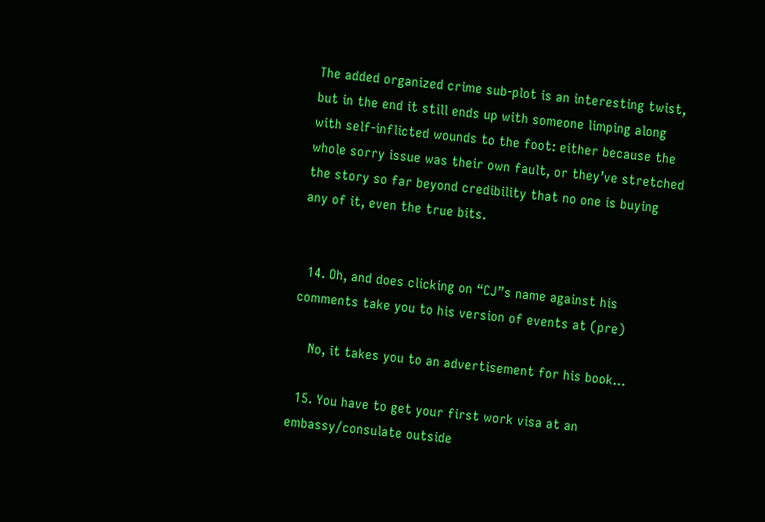The added organized crime sub-plot is an interesting twist, but in the end it still ends up with someone limping along with self-inflicted wounds to the foot: either because the whole sorry issue was their own fault, or they’ve stretched the story so far beyond credibility that no one is buying any of it, even the true bits.


  14. Oh, and does clicking on “CJ”s name against his comments take you to his version of events at (pre)

    No, it takes you to an advertisement for his book…

  15. You have to get your first work visa at an embassy/consulate outside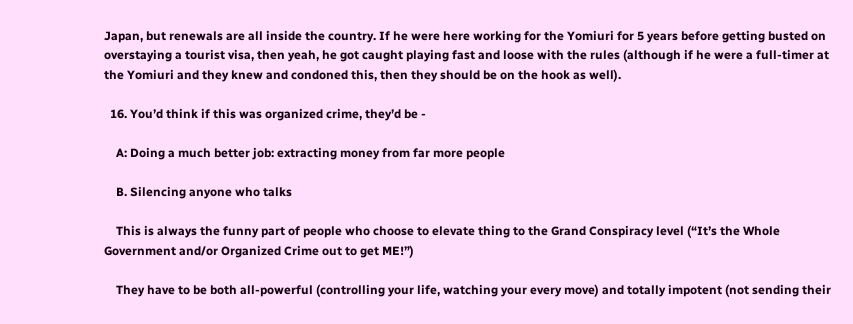Japan, but renewals are all inside the country. If he were here working for the Yomiuri for 5 years before getting busted on overstaying a tourist visa, then yeah, he got caught playing fast and loose with the rules (although if he were a full-timer at the Yomiuri and they knew and condoned this, then they should be on the hook as well).

  16. You’d think if this was organized crime, they’d be -

    A: Doing a much better job: extracting money from far more people

    B. Silencing anyone who talks

    This is always the funny part of people who choose to elevate thing to the Grand Conspiracy level (“It’s the Whole Government and/or Organized Crime out to get ME!”)

    They have to be both all-powerful (controlling your life, watching your every move) and totally impotent (not sending their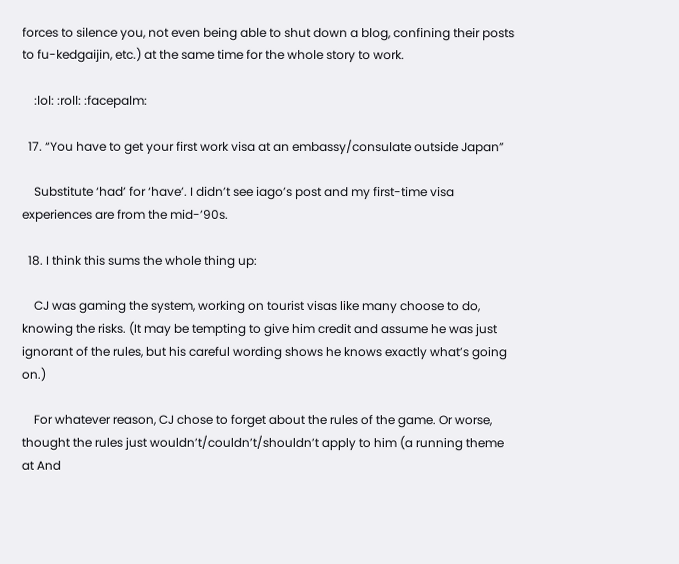forces to silence you, not even being able to shut down a blog, confining their posts to fu-kedgaijin, etc.) at the same time for the whole story to work.

    :lol: :roll: :facepalm:

  17. “You have to get your first work visa at an embassy/consulate outside Japan”

    Substitute ‘had’ for ‘have’. I didn’t see iago’s post and my first-time visa experiences are from the mid-’90s.

  18. I think this sums the whole thing up:

    CJ was gaming the system, working on tourist visas like many choose to do, knowing the risks. (It may be tempting to give him credit and assume he was just ignorant of the rules, but his careful wording shows he knows exactly what’s going on.)

    For whatever reason, CJ chose to forget about the rules of the game. Or worse, thought the rules just wouldn’t/couldn’t/shouldn’t apply to him (a running theme at And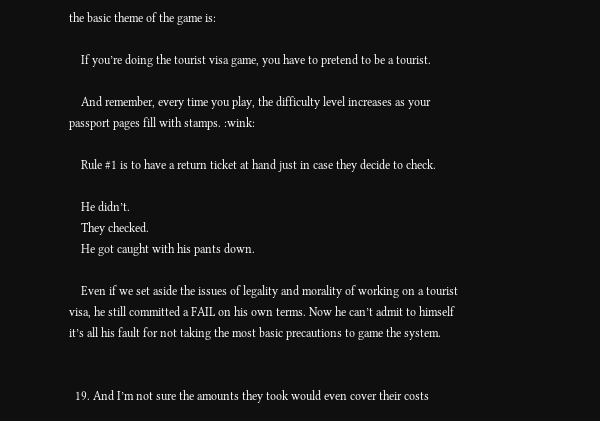the basic theme of the game is:

    If you’re doing the tourist visa game, you have to pretend to be a tourist.

    And remember, every time you play, the difficulty level increases as your passport pages fill with stamps. :wink:

    Rule #1 is to have a return ticket at hand just in case they decide to check.

    He didn’t.
    They checked.
    He got caught with his pants down.

    Even if we set aside the issues of legality and morality of working on a tourist visa, he still committed a FAIL on his own terms. Now he can’t admit to himself it’s all his fault for not taking the most basic precautions to game the system.


  19. And I’m not sure the amounts they took would even cover their costs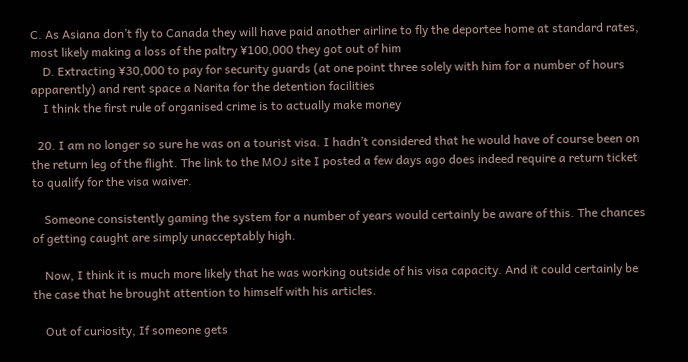C. As Asiana don’t fly to Canada they will have paid another airline to fly the deportee home at standard rates, most likely making a loss of the paltry ¥100,000 they got out of him
    D. Extracting ¥30,000 to pay for security guards (at one point three solely with him for a number of hours apparently) and rent space a Narita for the detention facilities
    I think the first rule of organised crime is to actually make money

  20. I am no longer so sure he was on a tourist visa. I hadn’t considered that he would have of course been on the return leg of the flight. The link to the MOJ site I posted a few days ago does indeed require a return ticket to qualify for the visa waiver.

    Someone consistently gaming the system for a number of years would certainly be aware of this. The chances of getting caught are simply unacceptably high.

    Now, I think it is much more likely that he was working outside of his visa capacity. And it could certainly be the case that he brought attention to himself with his articles.

    Out of curiosity, If someone gets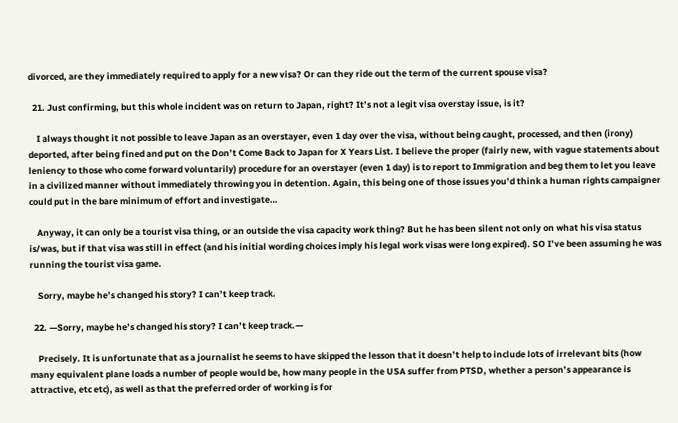divorced, are they immediately required to apply for a new visa? Or can they ride out the term of the current spouse visa?

  21. Just confirming, but this whole incident was on return to Japan, right? It’s not a legit visa overstay issue, is it?

    I always thought it not possible to leave Japan as an overstayer, even 1 day over the visa, without being caught, processed, and then (irony) deported, after being fined and put on the Don’t Come Back to Japan for X Years List. I believe the proper (fairly new, with vague statements about leniency to those who come forward voluntarily) procedure for an overstayer (even 1 day) is to report to Immigration and beg them to let you leave in a civilized manner without immediately throwing you in detention. Again, this being one of those issues you’d think a human rights campaigner could put in the bare minimum of effort and investigate…

    Anyway, it can only be a tourist visa thing, or an outside the visa capacity work thing? But he has been silent not only on what his visa status is/was, but if that visa was still in effect (and his initial wording choices imply his legal work visas were long expired). SO I’ve been assuming he was running the tourist visa game.

    Sorry, maybe he’s changed his story? I can’t keep track.

  22. —Sorry, maybe he’s changed his story? I can’t keep track.—

    Precisely. It is unfortunate that as a journalist he seems to have skipped the lesson that it doesn’t help to include lots of irrelevant bits (how many equivalent plane loads a number of people would be, how many people in the USA suffer from PTSD, whether a person’s appearance is attractive, etc etc), as well as that the preferred order of working is for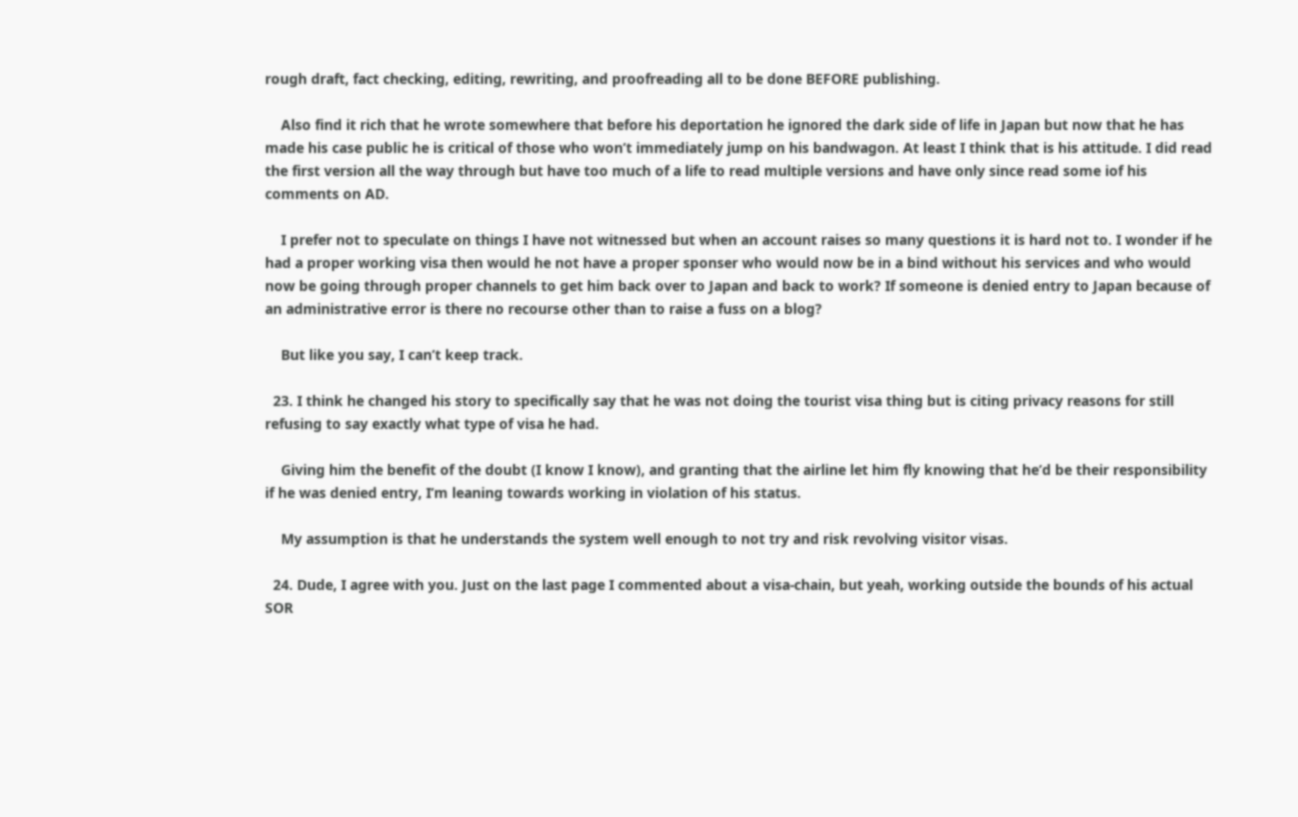rough draft, fact checking, editing, rewriting, and proofreading all to be done BEFORE publishing.

    Also find it rich that he wrote somewhere that before his deportation he ignored the dark side of life in Japan but now that he has made his case public he is critical of those who won’t immediately jump on his bandwagon. At least I think that is his attitude. I did read the first version all the way through but have too much of a life to read multiple versions and have only since read some iof his comments on AD.

    I prefer not to speculate on things I have not witnessed but when an account raises so many questions it is hard not to. I wonder if he had a proper working visa then would he not have a proper sponser who would now be in a bind without his services and who would now be going through proper channels to get him back over to Japan and back to work? If someone is denied entry to Japan because of an administrative error is there no recourse other than to raise a fuss on a blog?

    But like you say, I can’t keep track.

  23. I think he changed his story to specifically say that he was not doing the tourist visa thing but is citing privacy reasons for still refusing to say exactly what type of visa he had.

    Giving him the benefit of the doubt (I know I know), and granting that the airline let him fly knowing that he’d be their responsibility if he was denied entry, I’m leaning towards working in violation of his status.

    My assumption is that he understands the system well enough to not try and risk revolving visitor visas.

  24. Dude, I agree with you. Just on the last page I commented about a visa-chain, but yeah, working outside the bounds of his actual SOR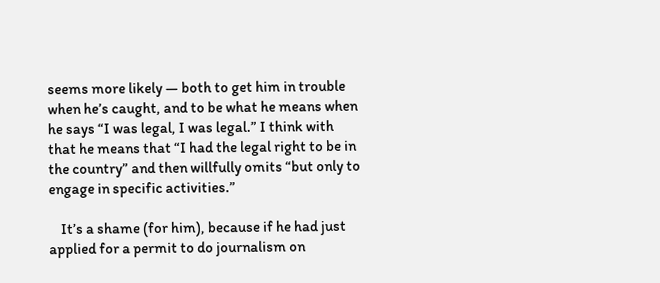seems more likely — both to get him in trouble when he’s caught, and to be what he means when he says “I was legal, I was legal.” I think with that he means that “I had the legal right to be in the country” and then willfully omits “but only to engage in specific activities.”

    It’s a shame (for him), because if he had just applied for a permit to do journalism on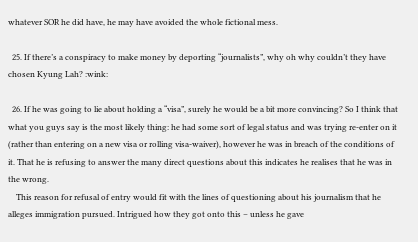whatever SOR he did have, he may have avoided the whole fictional mess.

  25. If there’s a conspiracy to make money by deporting “journalists”, why oh why couldn’t they have chosen Kyung Lah? :wink:

  26. If he was going to lie about holding a “visa”, surely he would be a bit more convincing? So I think that what you guys say is the most likely thing: he had some sort of legal status and was trying re-enter on it (rather than entering on a new visa or rolling visa-waiver), however he was in breach of the conditions of it. That he is refusing to answer the many direct questions about this indicates he realises that he was in the wrong.
    This reason for refusal of entry would fit with the lines of questioning about his journalism that he alleges immigration pursued. Intrigued how they got onto this – unless he gave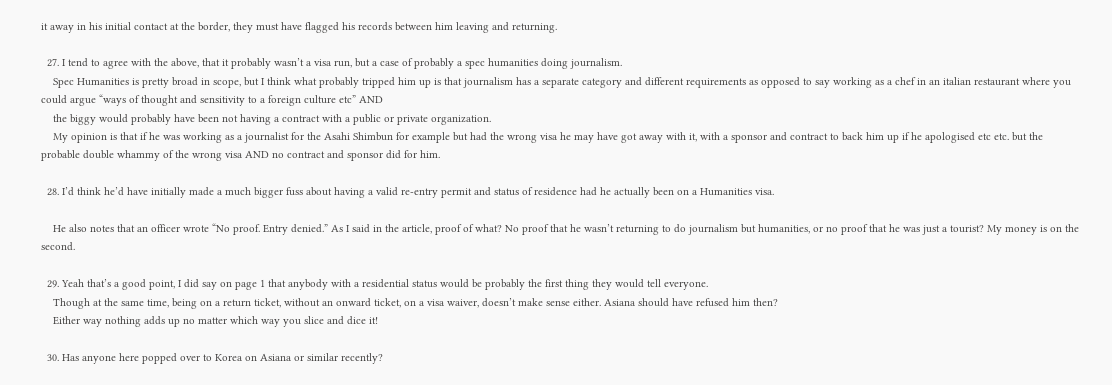it away in his initial contact at the border, they must have flagged his records between him leaving and returning.

  27. I tend to agree with the above, that it probably wasn’t a visa run, but a case of probably a spec humanities doing journalism.
    Spec Humanities is pretty broad in scope, but I think what probably tripped him up is that journalism has a separate category and different requirements as opposed to say working as a chef in an italian restaurant where you could argue “ways of thought and sensitivity to a foreign culture etc” AND
    the biggy would probably have been not having a contract with a public or private organization.
    My opinion is that if he was working as a journalist for the Asahi Shimbun for example but had the wrong visa he may have got away with it, with a sponsor and contract to back him up if he apologised etc etc. but the probable double whammy of the wrong visa AND no contract and sponsor did for him.

  28. I’d think he’d have initially made a much bigger fuss about having a valid re-entry permit and status of residence had he actually been on a Humanities visa.

    He also notes that an officer wrote “No proof. Entry denied.” As I said in the article, proof of what? No proof that he wasn’t returning to do journalism but humanities, or no proof that he was just a tourist? My money is on the second.

  29. Yeah that’s a good point, I did say on page 1 that anybody with a residential status would be probably the first thing they would tell everyone.
    Though at the same time, being on a return ticket, without an onward ticket, on a visa waiver, doesn’t make sense either. Asiana should have refused him then?
    Either way nothing adds up no matter which way you slice and dice it!

  30. Has anyone here popped over to Korea on Asiana or similar recently?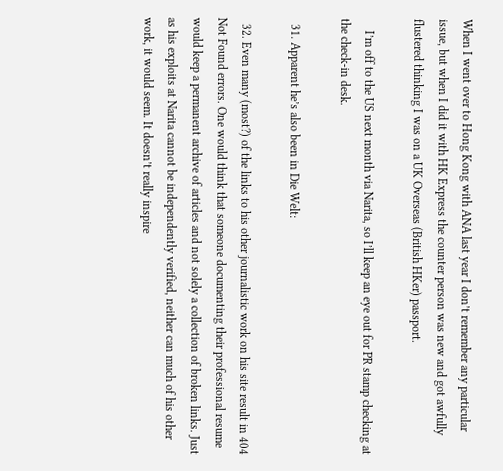When I went over to Hong Kong with ANA last year I don’t remember any particular issue, but when I did it with HK Express the counter person was new and got awfully flustered thinking I was on a UK Overseas (British HKer) passport.

    I’m off to the US next month via Narita, so I’ll keep an eye out for PR stamp checking at the check-in desk.

  31. Apparent he’s also been in Die Welt:

  32. Even many (most?) of the links to his other journalistic work on his site result in 404 Not Found errors. One would think that someone documenting their professional resume would keep a permanent archive of articles and not solely a collection of broken links. Just as his exploits at Narita cannot be independently verified, neither can much of his other work, it would seem. It doesn’t really inspire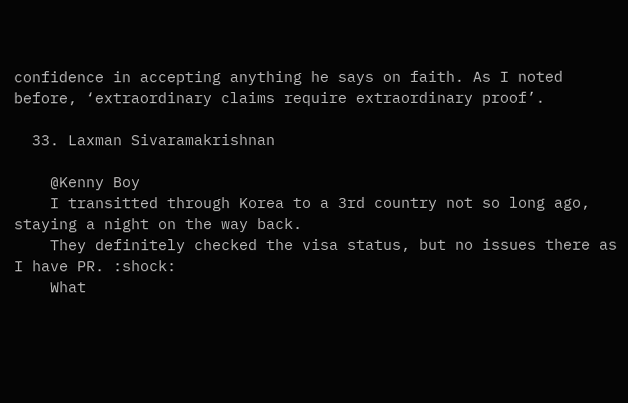confidence in accepting anything he says on faith. As I noted before, ‘extraordinary claims require extraordinary proof’.

  33. Laxman Sivaramakrishnan

    @Kenny Boy
    I transitted through Korea to a 3rd country not so long ago, staying a night on the way back.
    They definitely checked the visa status, but no issues there as I have PR. :shock:
    What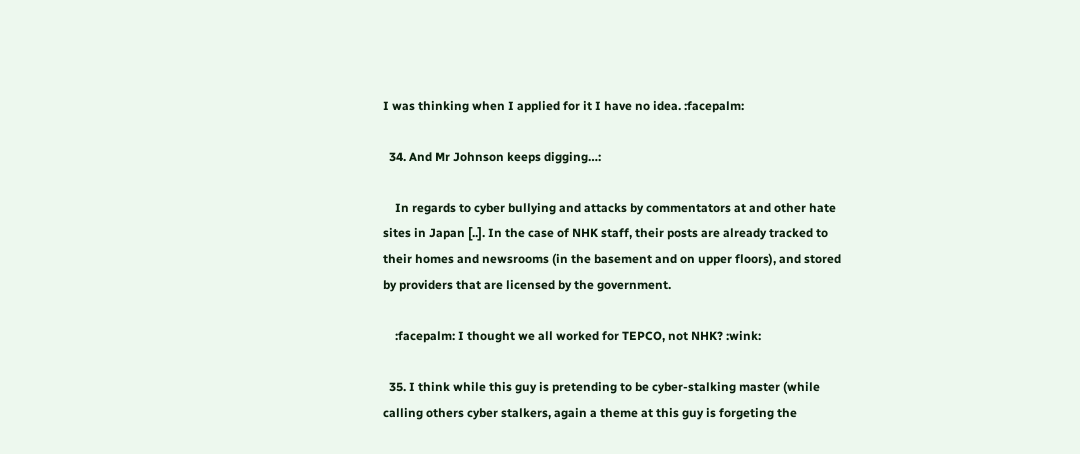I was thinking when I applied for it I have no idea. :facepalm:

  34. And Mr Johnson keeps digging…:

    In regards to cyber bullying and attacks by commentators at and other hate sites in Japan [..]. In the case of NHK staff, their posts are already tracked to their homes and newsrooms (in the basement and on upper floors), and stored by providers that are licensed by the government.

    :facepalm: I thought we all worked for TEPCO, not NHK? :wink:

  35. I think while this guy is pretending to be cyber-stalking master (while calling others cyber stalkers, again a theme at this guy is forgeting the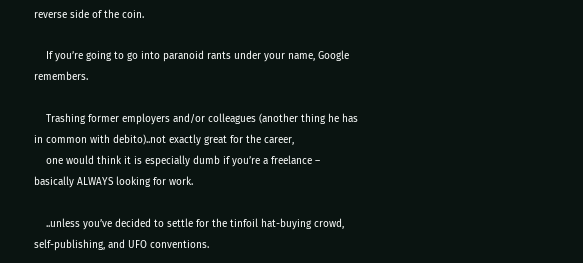reverse side of the coin.

    If you’re going to go into paranoid rants under your name, Google remembers.

    Trashing former employers and/or colleagues (another thing he has in common with debito)..not exactly great for the career,
    one would think it is especially dumb if you’re a freelance – basically ALWAYS looking for work.

    ..unless you’ve decided to settle for the tinfoil hat-buying crowd, self-publishing, and UFO conventions.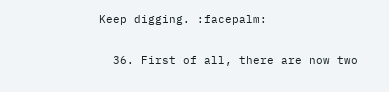Keep digging. :facepalm:

  36. First of all, there are now two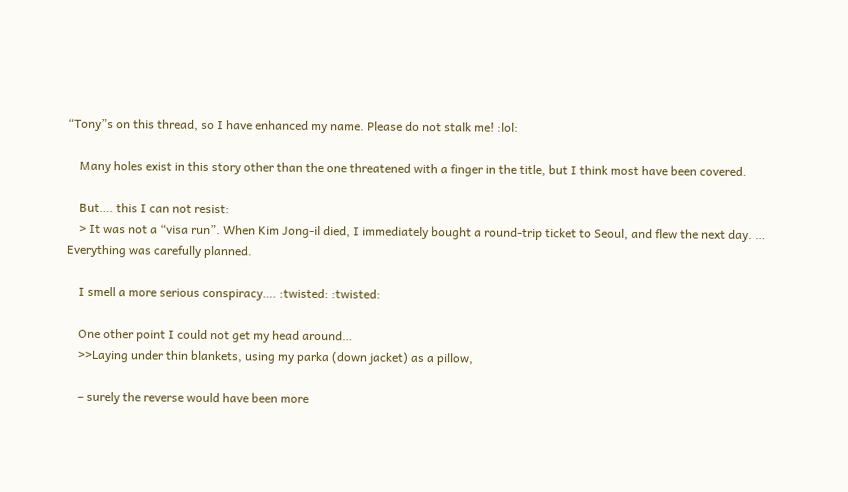“Tony”s on this thread, so I have enhanced my name. Please do not stalk me! :lol:

    Many holes exist in this story other than the one threatened with a finger in the title, but I think most have been covered.

    But…. this I can not resist:
    > It was not a “visa run”. When Kim Jong-il died, I immediately bought a round-trip ticket to Seoul, and flew the next day. … Everything was carefully planned.

    I smell a more serious conspiracy…. :twisted: :twisted:

    One other point I could not get my head around…
    >>Laying under thin blankets, using my parka (down jacket) as a pillow,

    – surely the reverse would have been more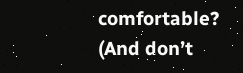comfortable? (And don’t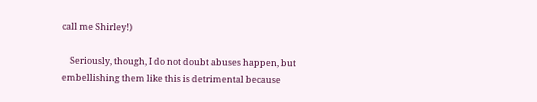call me Shirley!)

    Seriously, though, I do not doubt abuses happen, but embellishing them like this is detrimental because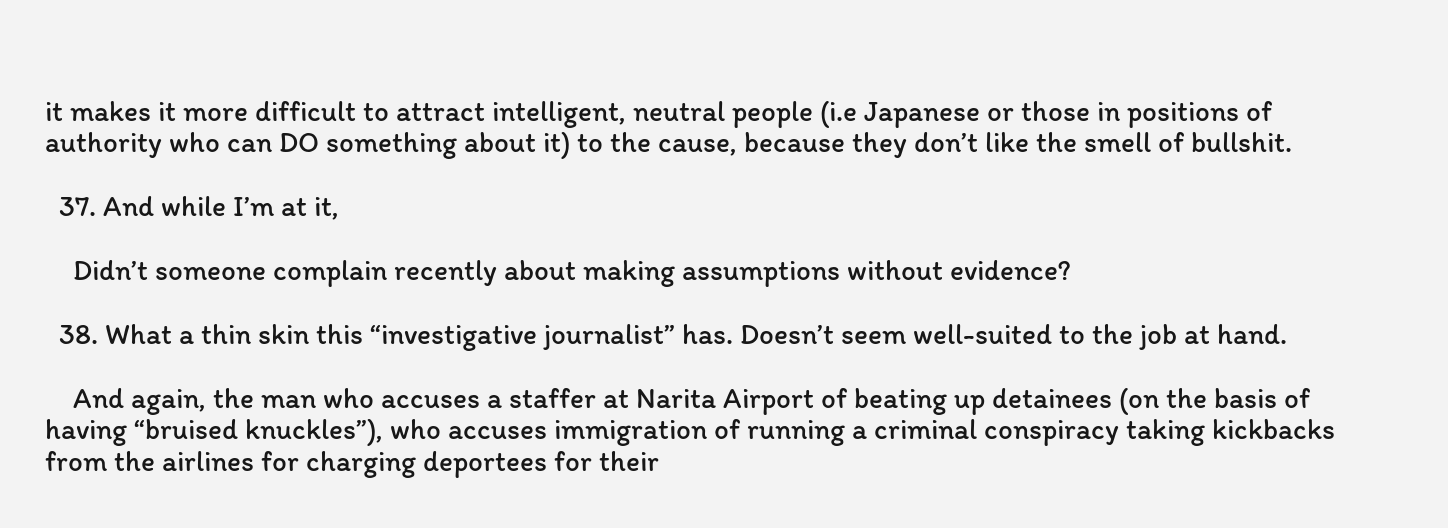it makes it more difficult to attract intelligent, neutral people (i.e Japanese or those in positions of authority who can DO something about it) to the cause, because they don’t like the smell of bullshit.

  37. And while I’m at it,

    Didn’t someone complain recently about making assumptions without evidence?

  38. What a thin skin this “investigative journalist” has. Doesn’t seem well-suited to the job at hand.

    And again, the man who accuses a staffer at Narita Airport of beating up detainees (on the basis of having “bruised knuckles”), who accuses immigration of running a criminal conspiracy taking kickbacks from the airlines for charging deportees for their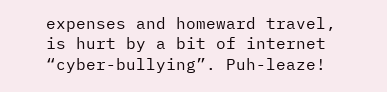expenses and homeward travel, is hurt by a bit of internet “cyber-bullying”. Puh-leaze!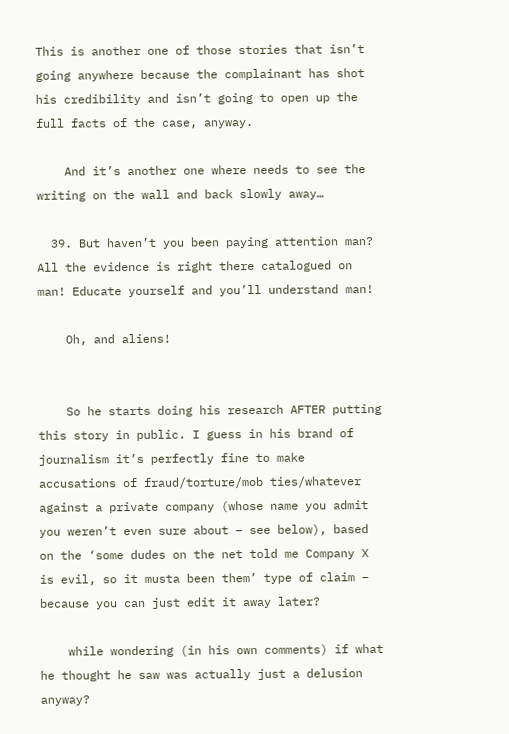This is another one of those stories that isn’t going anywhere because the complainant has shot his credibility and isn’t going to open up the full facts of the case, anyway.

    And it’s another one where needs to see the writing on the wall and back slowly away…

  39. But haven’t you been paying attention man? All the evidence is right there catalogued on man! Educate yourself and you’ll understand man!

    Oh, and aliens!


    So he starts doing his research AFTER putting this story in public. I guess in his brand of journalism it’s perfectly fine to make accusations of fraud/torture/mob ties/whatever against a private company (whose name you admit you weren’t even sure about – see below), based on the ‘some dudes on the net told me Company X is evil, so it musta been them’ type of claim – because you can just edit it away later?

    while wondering (in his own comments) if what he thought he saw was actually just a delusion anyway?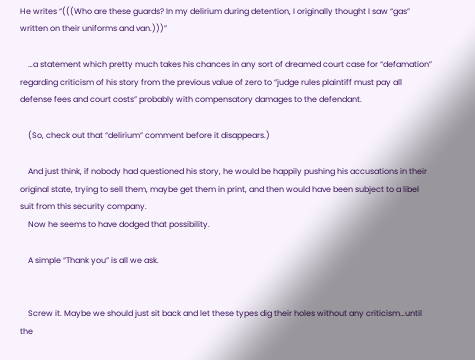He writes “(((Who are these guards? In my delirium during detention, I originally thought I saw “gas” written on their uniforms and van.)))”

    …a statement which pretty much takes his chances in any sort of dreamed court case for “defamation” regarding criticism of his story from the previous value of zero to “judge rules plaintiff must pay all defense fees and court costs” probably with compensatory damages to the defendant.

    (So, check out that “delirium” comment before it disappears.)

    And just think, if nobody had questioned his story, he would be happily pushing his accusations in their original state, trying to sell them, maybe get them in print, and then would have been subject to a libel suit from this security company.
    Now he seems to have dodged that possibility.

    A simple “Thank you” is all we ask.


    Screw it. Maybe we should just sit back and let these types dig their holes without any criticism…until the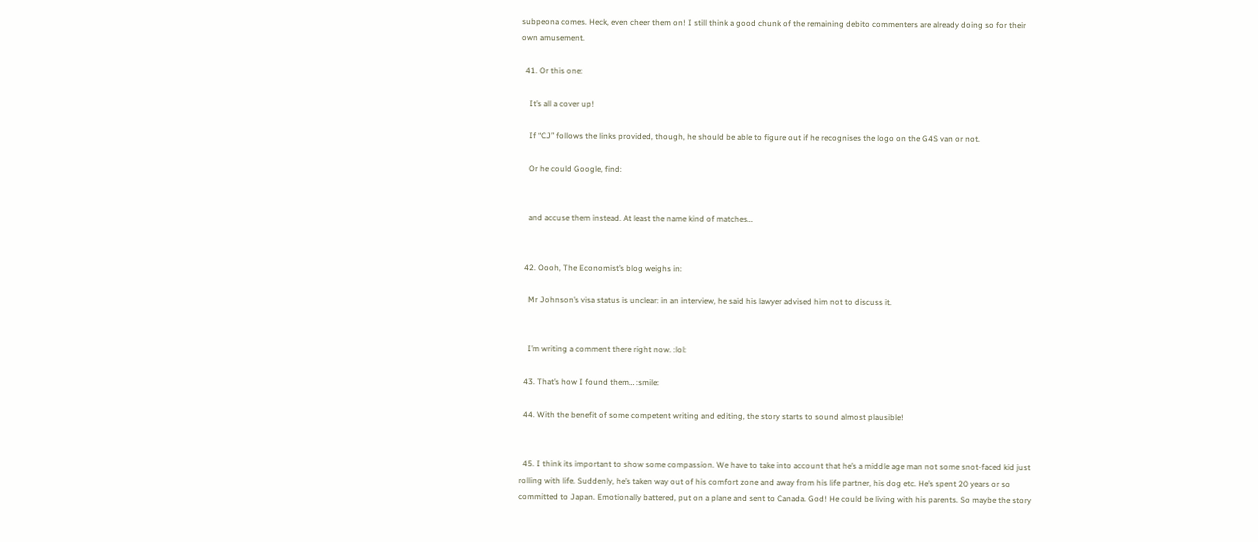subpeona comes. Heck, even cheer them on! I still think a good chunk of the remaining debito commenters are already doing so for their own amusement.

  41. Or this one:

    It’s all a cover up!

    If “CJ” follows the links provided, though, he should be able to figure out if he recognises the logo on the G4S van or not.

    Or he could Google, find:


    and accuse them instead. At least the name kind of matches…


  42. Oooh, The Economist’s blog weighs in:

    Mr Johnson’s visa status is unclear: in an interview, he said his lawyer advised him not to discuss it.


    I’m writing a comment there right now. :lol:

  43. That’s how I found them… :smile:

  44. With the benefit of some competent writing and editing, the story starts to sound almost plausible!


  45. I think its important to show some compassion. We have to take into account that he’s a middle age man not some snot-faced kid just rolling with life. Suddenly, he’s taken way out of his comfort zone and away from his life partner, his dog etc. He’s spent 20 years or so committed to Japan. Emotionally battered, put on a plane and sent to Canada. God! He could be living with his parents. So maybe the story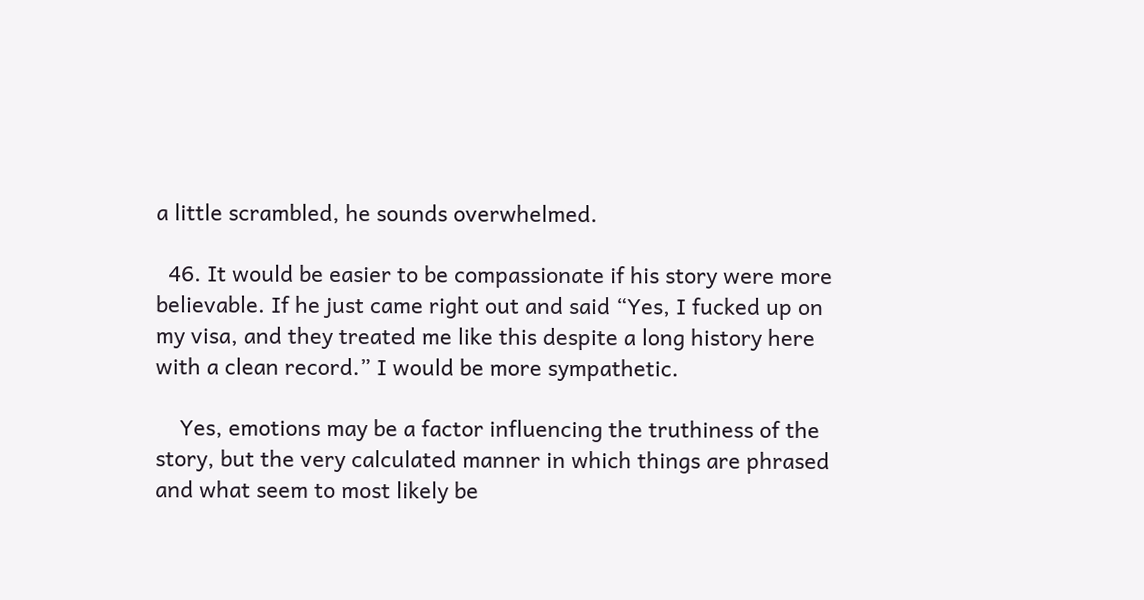a little scrambled, he sounds overwhelmed.

  46. It would be easier to be compassionate if his story were more believable. If he just came right out and said “Yes, I fucked up on my visa, and they treated me like this despite a long history here with a clean record.” I would be more sympathetic.

    Yes, emotions may be a factor influencing the truthiness of the story, but the very calculated manner in which things are phrased and what seem to most likely be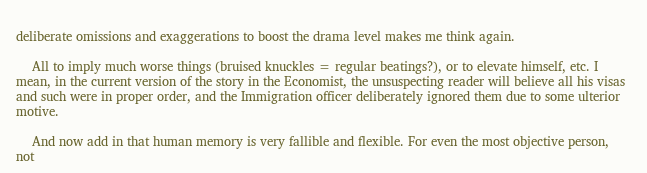deliberate omissions and exaggerations to boost the drama level makes me think again.

    All to imply much worse things (bruised knuckles = regular beatings?), or to elevate himself, etc. I mean, in the current version of the story in the Economist, the unsuspecting reader will believe all his visas and such were in proper order, and the Immigration officer deliberately ignored them due to some ulterior motive.

    And now add in that human memory is very fallible and flexible. For even the most objective person, not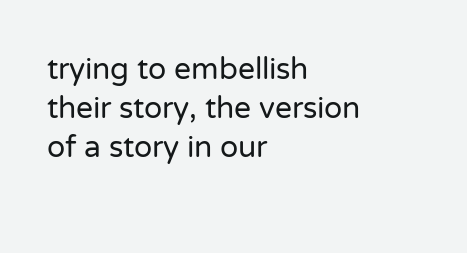trying to embellish their story, the version of a story in our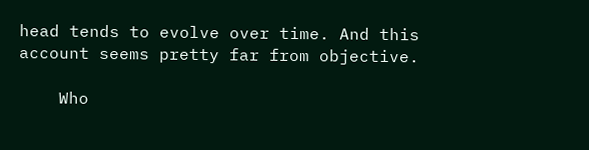head tends to evolve over time. And this account seems pretty far from objective.

    Who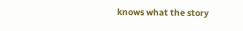knows what the story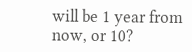will be 1 year from now, or 10?